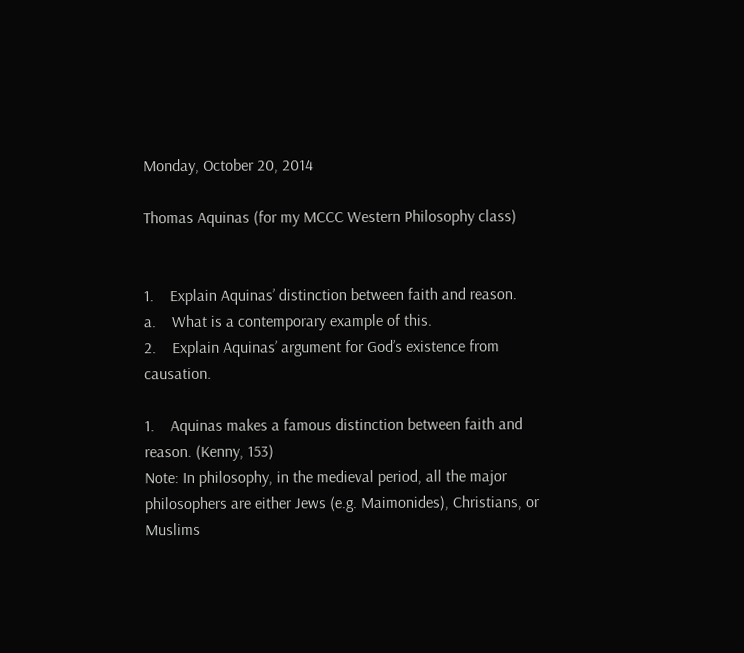Monday, October 20, 2014

Thomas Aquinas (for my MCCC Western Philosophy class)


1.    Explain Aquinas’ distinction between faith and reason.
a.    What is a contemporary example of this.
2.    Explain Aquinas’ argument for God’s existence from causation.

1.    Aquinas makes a famous distinction between faith and reason. (Kenny, 153)
Note: In philosophy, in the medieval period, all the major philosophers are either Jews (e.g. Maimonides), Christians, or Muslims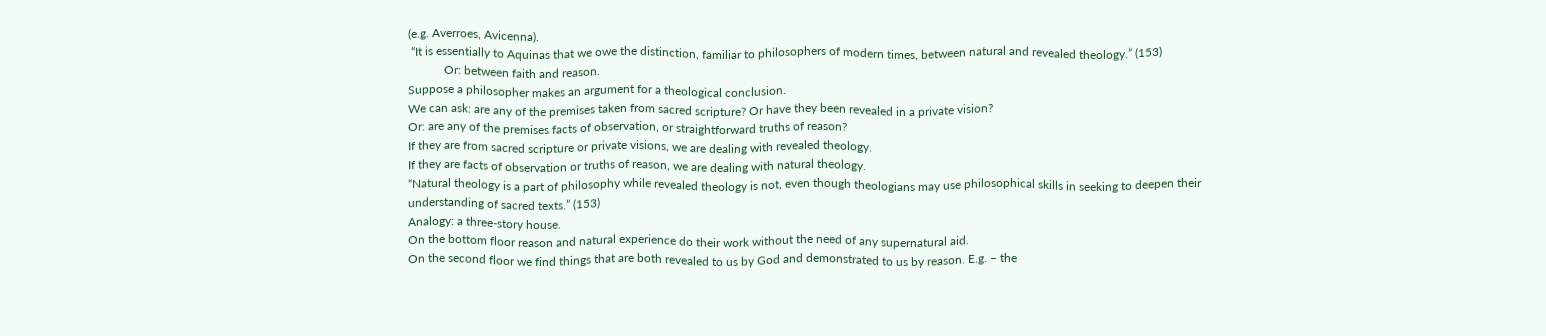(e.g. Averroes, Avicenna).
 “It is essentially to Aquinas that we owe the distinction, familiar to philosophers of modern times, between natural and revealed theology.” (153)
            Or: between faith and reason.
Suppose a philosopher makes an argument for a theological conclusion.
We can ask: are any of the premises taken from sacred scripture? Or have they been revealed in a private vision?
Or: are any of the premises facts of observation, or straightforward truths of reason?
If they are from sacred scripture or private visions, we are dealing with revealed theology.
If they are facts of observation or truths of reason, we are dealing with natural theology.
“Natural theology is a part of philosophy while revealed theology is not, even though theologians may use philosophical skills in seeking to deepen their understanding of sacred texts.” (153)
Analogy: a three-story house.
On the bottom floor reason and natural experience do their work without the need of any supernatural aid.
On the second floor we find things that are both revealed to us by God and demonstrated to us by reason. E.g. – the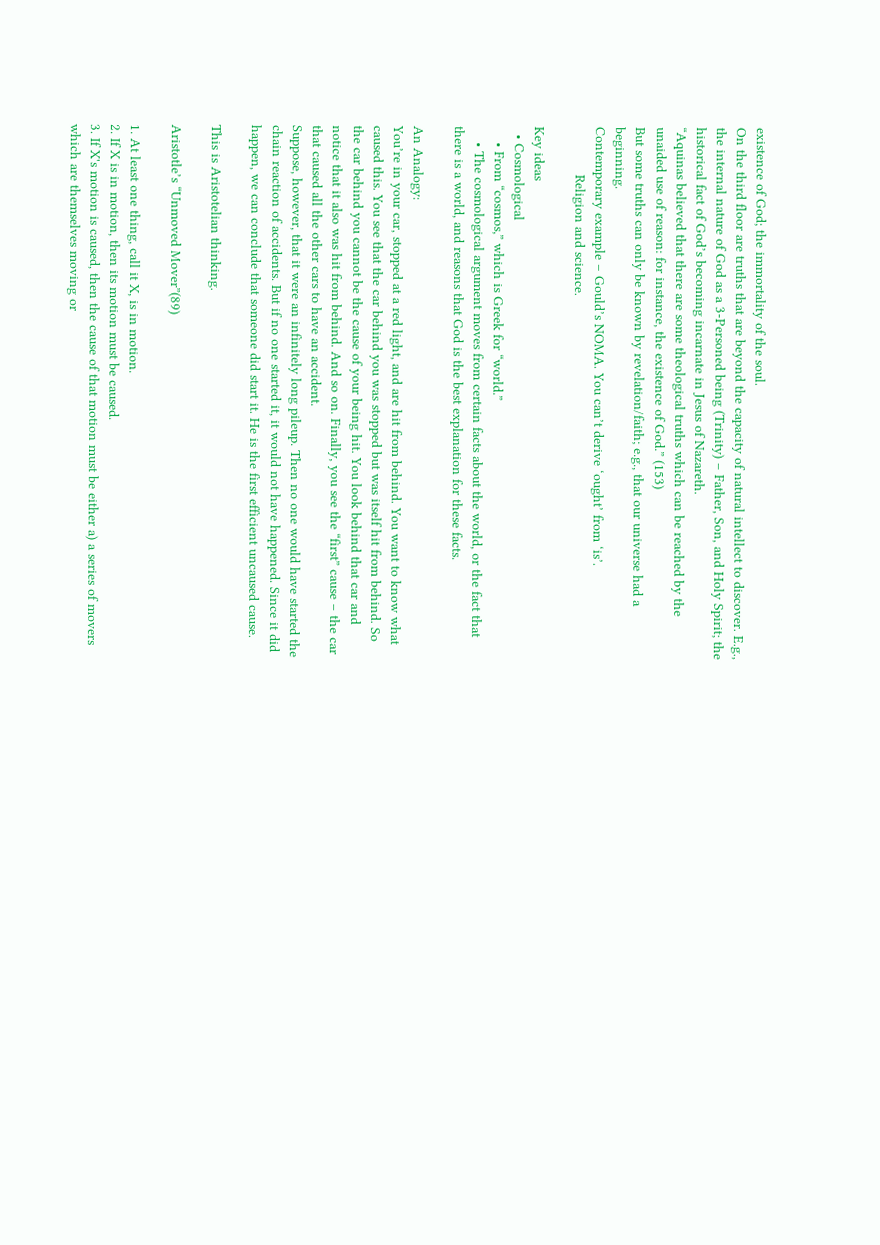existence of God; the immortality of the soul.
On the third floor are truths that are beyond the capacity of natural intellect to discover. E.g., the internal nature of God as a 3-Personed being (Trinity) – Father, Son, and Holy Spirit; the historical fact of God’s becoming incarnate in Jesus of Nazareth.
“Aquinas believed that there are some theological truths which can be reached by the unaided use of reason: for instance, the existence of God.” (153)
But some truths can only be known by revelation/faith; e.g., that our universe had a beginning.
Contemporary example – Gould’s NOMA. You can’t derive ‘ought’ from ‘is’.
            Religion and science.

Key ideas
  • Cosmological
    • From “cosmos,” which is Greek for “world.”
    • The cosmological argument moves from certain facts about the world, or the fact that there is a world, and reasons that God is the best explanation for these facts.

An Analogy:
You’re in your car, stopped at a red light, and are hit from behind. You want to know what caused this. You see that the car behind you was stopped but was itself hit from behind. So the car behind you cannot be the cause of your being hit. You look behind that car and notice that it also was hit from behind. And so on. Finally, you see the “first” cause – the car that caused all the other cars to have an accident.
Suppose, however, that it were an infinitely long pileup. Then no one would have started the chain reaction of accidents. But if no one started it, it would not have happened. Since it did happen, we can conclude that someone did start it. He is the first efficient uncaused cause.

This is Aristotelian thinking.

Aristotle’s “Unmoved Mover”(89)

1. At least one thing, call it X, is in motion.
2. If X is in motion, then its motion must be caused.
3. If X's motion is caused, then the cause of that motion must be either a) a series of movers which are themselves moving or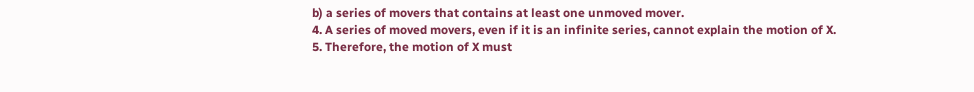b) a series of movers that contains at least one unmoved mover.
4. A series of moved movers, even if it is an infinite series, cannot explain the motion of X.
5. Therefore, the motion of X must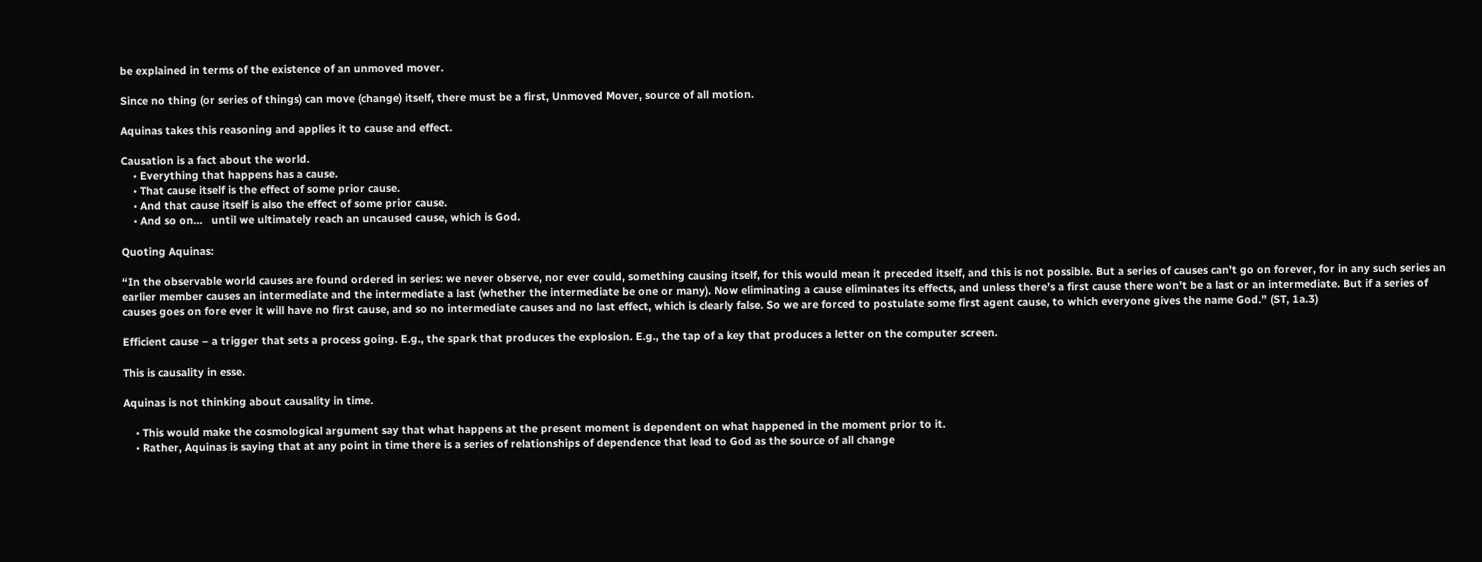be explained in terms of the existence of an unmoved mover.

Since no thing (or series of things) can move (change) itself, there must be a first, Unmoved Mover, source of all motion.

Aquinas takes this reasoning and applies it to cause and effect.

Causation is a fact about the world.
    • Everything that happens has a cause.
    • That cause itself is the effect of some prior cause.
    • And that cause itself is also the effect of some prior cause.
    • And so on…   until we ultimately reach an uncaused cause, which is God.

Quoting Aquinas:

“In the observable world causes are found ordered in series: we never observe, nor ever could, something causing itself, for this would mean it preceded itself, and this is not possible. But a series of causes can’t go on forever, for in any such series an earlier member causes an intermediate and the intermediate a last (whether the intermediate be one or many). Now eliminating a cause eliminates its effects, and unless there’s a first cause there won’t be a last or an intermediate. But if a series of causes goes on fore ever it will have no first cause, and so no intermediate causes and no last effect, which is clearly false. So we are forced to postulate some first agent cause, to which everyone gives the name God.” (ST, 1a.3)

Efficient cause – a trigger that sets a process going. E.g., the spark that produces the explosion. E.g., the tap of a key that produces a letter on the computer screen.

This is causality in esse.

Aquinas is not thinking about causality in time.

    • This would make the cosmological argument say that what happens at the present moment is dependent on what happened in the moment prior to it.
    • Rather, Aquinas is saying that at any point in time there is a series of relationships of dependence that lead to God as the source of all change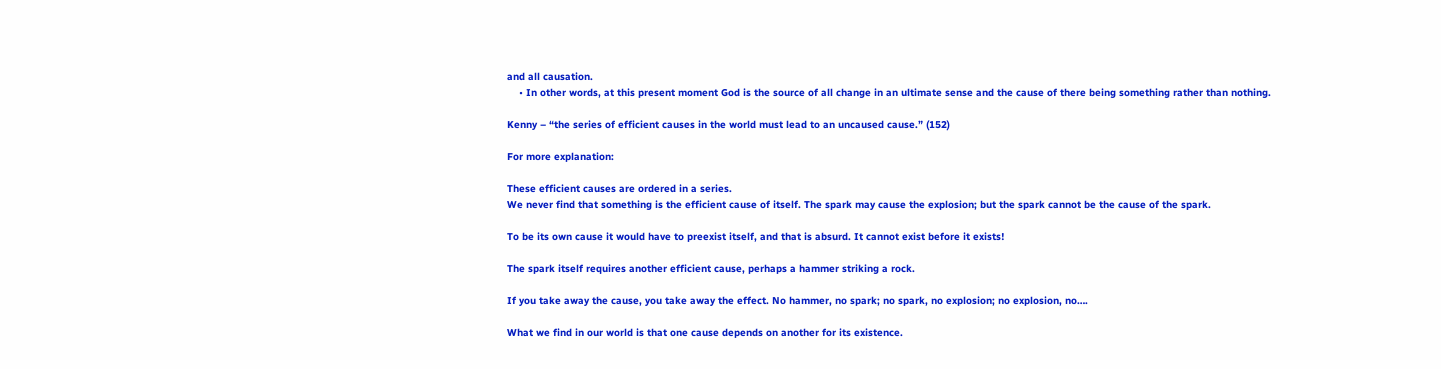and all causation.
    • In other words, at this present moment God is the source of all change in an ultimate sense and the cause of there being something rather than nothing.

Kenny – “the series of efficient causes in the world must lead to an uncaused cause.” (152)

For more explanation:

These efficient causes are ordered in a series.
We never find that something is the efficient cause of itself. The spark may cause the explosion; but the spark cannot be the cause of the spark.

To be its own cause it would have to preexist itself, and that is absurd. It cannot exist before it exists!

The spark itself requires another efficient cause, perhaps a hammer striking a rock.

If you take away the cause, you take away the effect. No hammer, no spark; no spark, no explosion; no explosion, no….

What we find in our world is that one cause depends on another for its existence.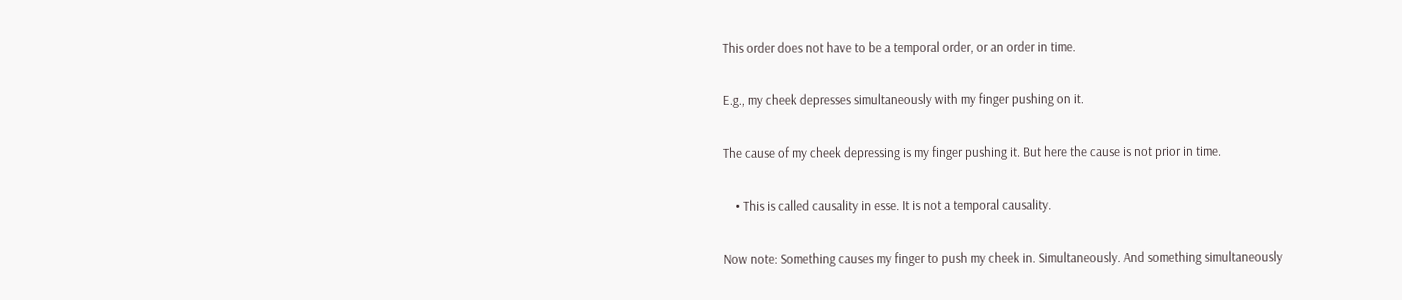This order does not have to be a temporal order, or an order in time.

E.g., my cheek depresses simultaneously with my finger pushing on it.

The cause of my cheek depressing is my finger pushing it. But here the cause is not prior in time.

    • This is called causality in esse. It is not a temporal causality.

Now note: Something causes my finger to push my cheek in. Simultaneously. And something simultaneously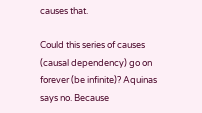causes that.

Could this series of causes (causal dependency) go on forever (be infinite)? Aquinas says no. Because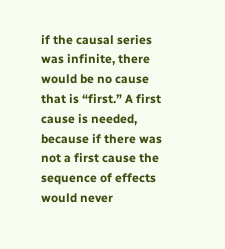if the causal series was infinite, there would be no cause that is “first.” A first cause is needed, because if there was not a first cause the sequence of effects would never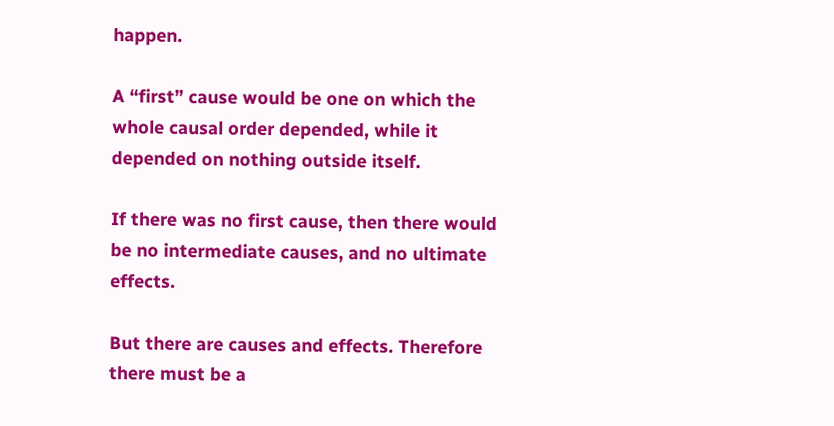happen.

A “first” cause would be one on which the whole causal order depended, while it depended on nothing outside itself.

If there was no first cause, then there would be no intermediate causes, and no ultimate effects.

But there are causes and effects. Therefore there must be a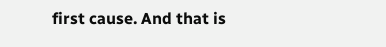first cause. And that is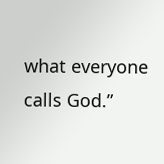what everyone calls God.”